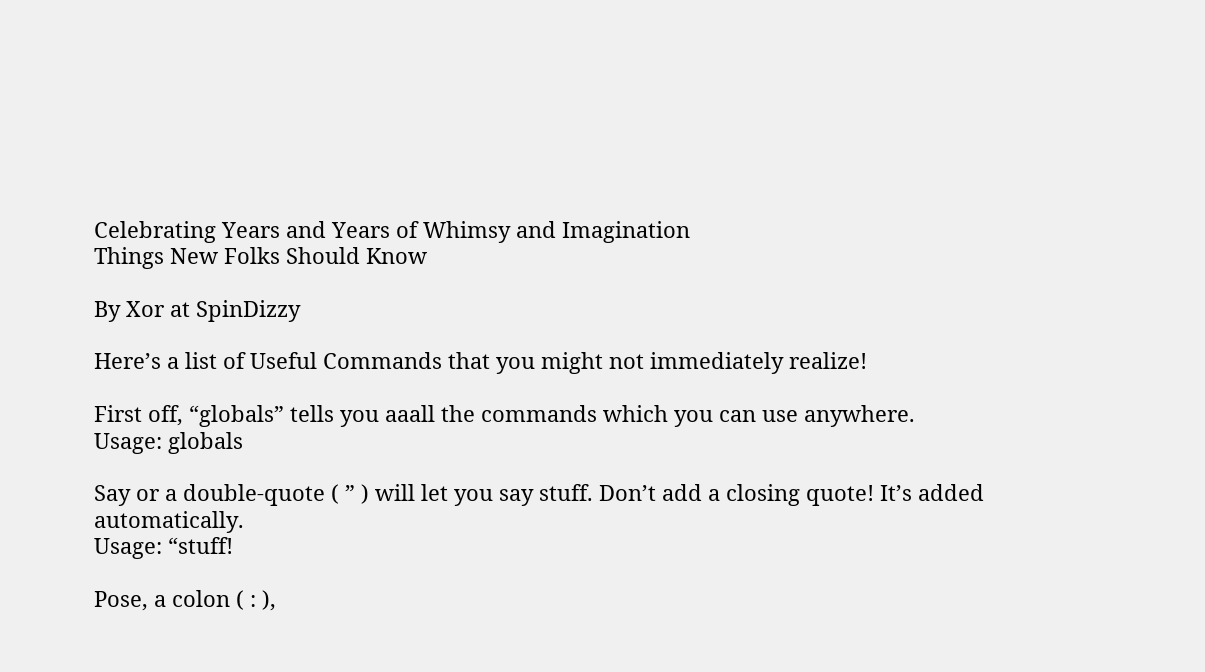Celebrating Years and Years of Whimsy and Imagination
Things New Folks Should Know

By Xor at SpinDizzy

Here’s a list of Useful Commands that you might not immediately realize!

First off, “globals” tells you aaall the commands which you can use anywhere.
Usage: globals

Say or a double-quote ( ” ) will let you say stuff. Don’t add a closing quote! It’s added automatically.
Usage: “stuff!

Pose, a colon ( : ),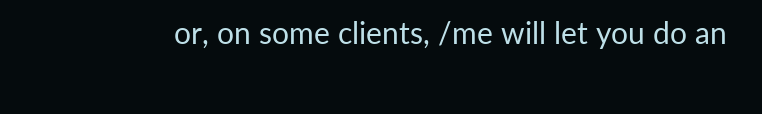or, on some clients, /me will let you do an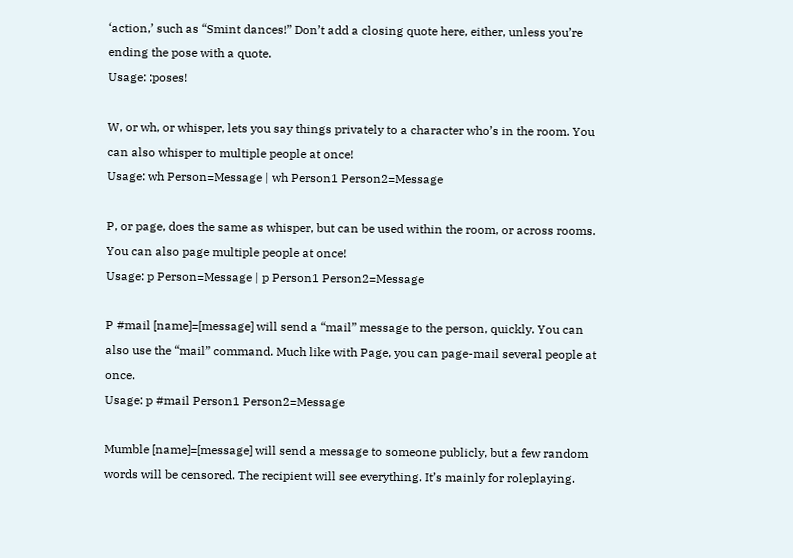‘action,’ such as “Smint dances!” Don’t add a closing quote here, either, unless you’re ending the pose with a quote.
Usage: :poses!

W, or wh, or whisper, lets you say things privately to a character who’s in the room. You can also whisper to multiple people at once!
Usage: wh Person=Message | wh Person1 Person2=Message

P, or page, does the same as whisper, but can be used within the room, or across rooms. You can also page multiple people at once!
Usage: p Person=Message | p Person1 Person2=Message

P #mail [name]=[message] will send a “mail” message to the person, quickly. You can also use the “mail” command. Much like with Page, you can page-mail several people at once.
Usage: p #mail Person1 Person2=Message

Mumble [name]=[message] will send a message to someone publicly, but a few random words will be censored. The recipient will see everything. It’s mainly for roleplaying.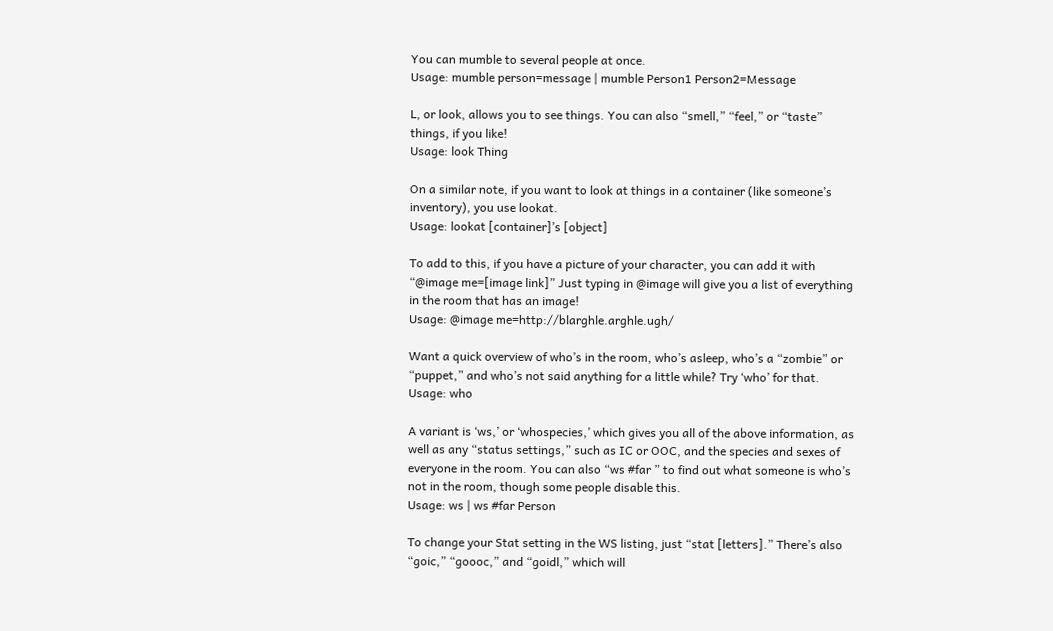You can mumble to several people at once.
Usage: mumble person=message | mumble Person1 Person2=Message

L, or look, allows you to see things. You can also “smell,” “feel,” or “taste” things, if you like!
Usage: look Thing

On a similar note, if you want to look at things in a container (like someone’s inventory), you use lookat.
Usage: lookat [container]’s [object]

To add to this, if you have a picture of your character, you can add it with “@image me=[image link]” Just typing in @image will give you a list of everything in the room that has an image!
Usage: @image me=http://blarghle.arghle.ugh/

Want a quick overview of who’s in the room, who’s asleep, who’s a “zombie” or “puppet,” and who’s not said anything for a little while? Try ‘who’ for that.
Usage: who

A variant is ‘ws,’ or ‘whospecies,’ which gives you all of the above information, as well as any “status settings,” such as IC or OOC, and the species and sexes of everyone in the room. You can also “ws #far ” to find out what someone is who’s not in the room, though some people disable this.
Usage: ws | ws #far Person

To change your Stat setting in the WS listing, just “stat [letters].” There’s also “goic,” “goooc,” and “goidl,” which will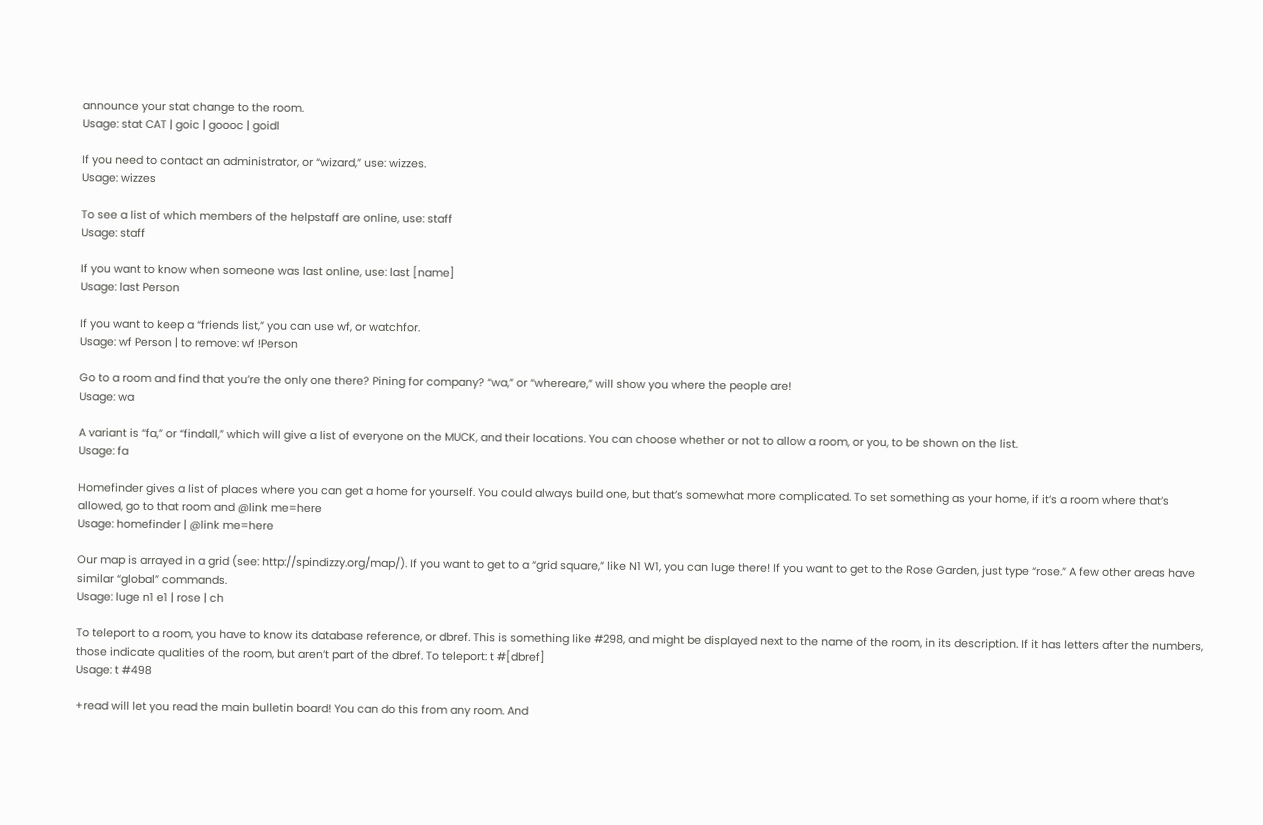announce your stat change to the room.
Usage: stat CAT | goic | goooc | goidl

If you need to contact an administrator, or “wizard,” use: wizzes.
Usage: wizzes

To see a list of which members of the helpstaff are online, use: staff
Usage: staff

If you want to know when someone was last online, use: last [name]
Usage: last Person

If you want to keep a “friends list,” you can use wf, or watchfor.
Usage: wf Person | to remove: wf !Person

Go to a room and find that you’re the only one there? Pining for company? “wa,” or “whereare,” will show you where the people are!
Usage: wa

A variant is “fa,” or “findall,” which will give a list of everyone on the MUCK, and their locations. You can choose whether or not to allow a room, or you, to be shown on the list.
Usage: fa

Homefinder gives a list of places where you can get a home for yourself. You could always build one, but that’s somewhat more complicated. To set something as your home, if it’s a room where that’s allowed, go to that room and @link me=here
Usage: homefinder | @link me=here

Our map is arrayed in a grid (see: http://spindizzy.org/map/). If you want to get to a “grid square,” like N1 W1, you can luge there! If you want to get to the Rose Garden, just type “rose.” A few other areas have similar “global” commands.
Usage: luge n1 e1 | rose | ch

To teleport to a room, you have to know its database reference, or dbref. This is something like #298, and might be displayed next to the name of the room, in its description. If it has letters after the numbers, those indicate qualities of the room, but aren’t part of the dbref. To teleport: t #[dbref]
Usage: t #498

+read will let you read the main bulletin board! You can do this from any room. And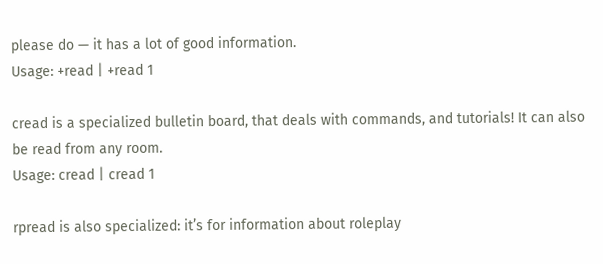please do — it has a lot of good information.
Usage: +read | +read 1

cread is a specialized bulletin board, that deals with commands, and tutorials! It can also be read from any room.
Usage: cread | cread 1

rpread is also specialized: it’s for information about roleplay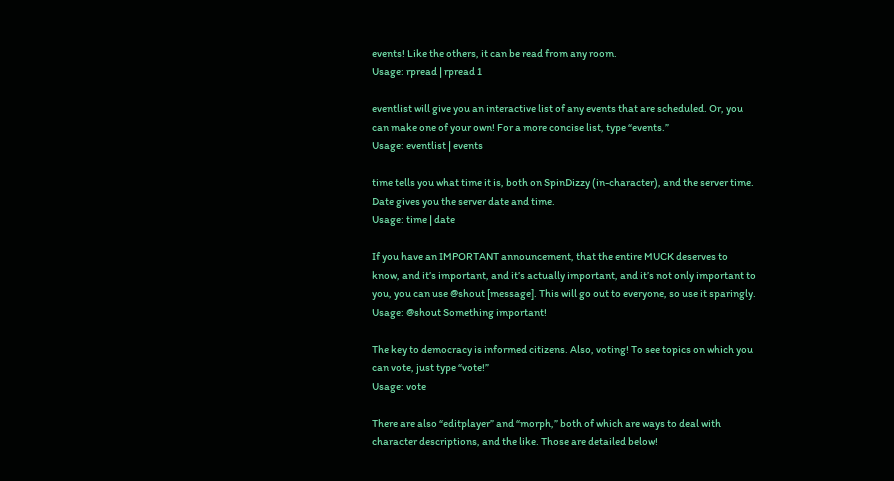events! Like the others, it can be read from any room.
Usage: rpread | rpread 1

eventlist will give you an interactive list of any events that are scheduled. Or, you can make one of your own! For a more concise list, type “events.”
Usage: eventlist | events

time tells you what time it is, both on SpinDizzy (in-character), and the server time. Date gives you the server date and time.
Usage: time | date

If you have an IMPORTANT announcement, that the entire MUCK deserves to know, and it’s important, and it’s actually important, and it’s not only important to you, you can use @shout [message]. This will go out to everyone, so use it sparingly.
Usage: @shout Something important!

The key to democracy is informed citizens. Also, voting! To see topics on which you can vote, just type “vote!”
Usage: vote

There are also “editplayer” and “morph,” both of which are ways to deal with character descriptions, and the like. Those are detailed below!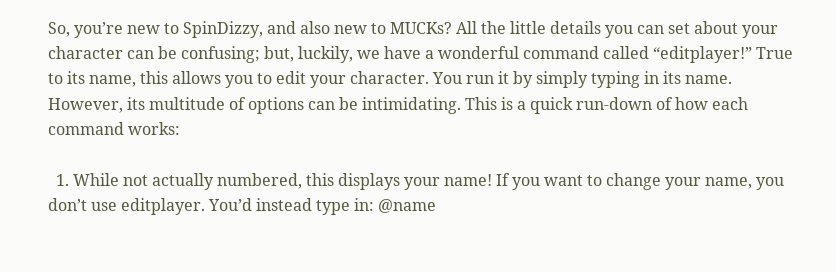So, you’re new to SpinDizzy, and also new to MUCKs? All the little details you can set about your character can be confusing; but, luckily, we have a wonderful command called “editplayer!” True to its name, this allows you to edit your character. You run it by simply typing in its name. However, its multitude of options can be intimidating. This is a quick run-down of how each command works:

  1. While not actually numbered, this displays your name! If you want to change your name, you don’t use editplayer. You’d instead type in: @name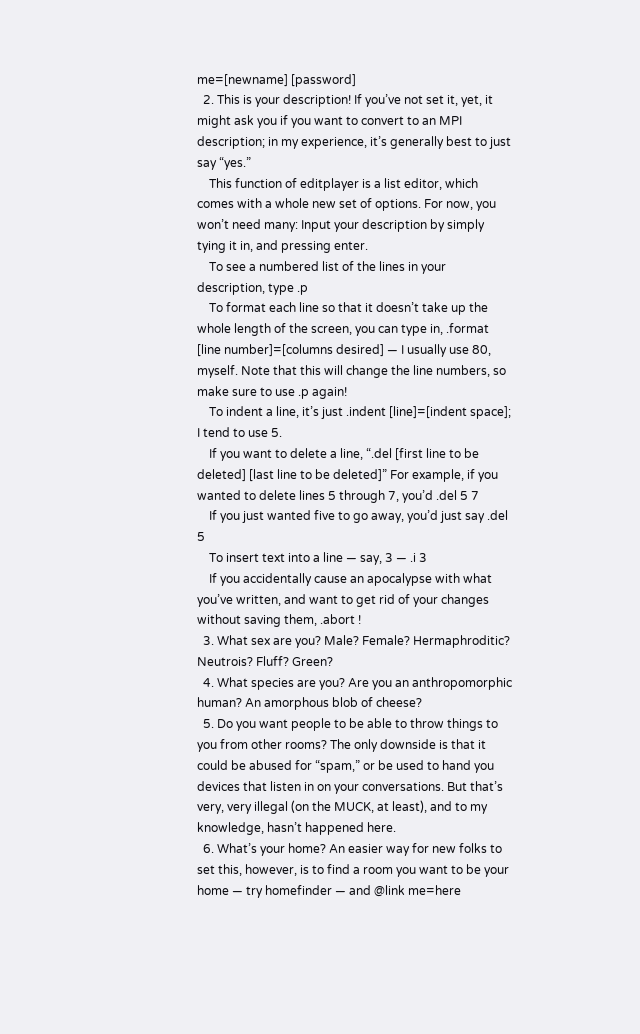me=[newname] [password]
  2. This is your description! If you’ve not set it, yet, it might ask you if you want to convert to an MPI description; in my experience, it’s generally best to just say “yes.”
    This function of editplayer is a list editor, which comes with a whole new set of options. For now, you won’t need many: Input your description by simply tying it in, and pressing enter.
    To see a numbered list of the lines in your description, type .p
    To format each line so that it doesn’t take up the whole length of the screen, you can type in, .format [line number]=[columns desired] — I usually use 80, myself. Note that this will change the line numbers, so make sure to use .p again!
    To indent a line, it’s just .indent [line]=[indent space]; I tend to use 5.
    If you want to delete a line, “.del [first line to be deleted] [last line to be deleted]” For example, if you wanted to delete lines 5 through 7, you’d .del 5 7
    If you just wanted five to go away, you’d just say .del 5
    To insert text into a line — say, 3 — .i 3
    If you accidentally cause an apocalypse with what you’ve written, and want to get rid of your changes without saving them, .abort !
  3. What sex are you? Male? Female? Hermaphroditic? Neutrois? Fluff? Green?
  4. What species are you? Are you an anthropomorphic human? An amorphous blob of cheese?
  5. Do you want people to be able to throw things to you from other rooms? The only downside is that it could be abused for “spam,” or be used to hand you devices that listen in on your conversations. But that’s very, very illegal (on the MUCK, at least), and to my knowledge, hasn’t happened here.
  6. What’s your home? An easier way for new folks to set this, however, is to find a room you want to be your home — try homefinder — and @link me=here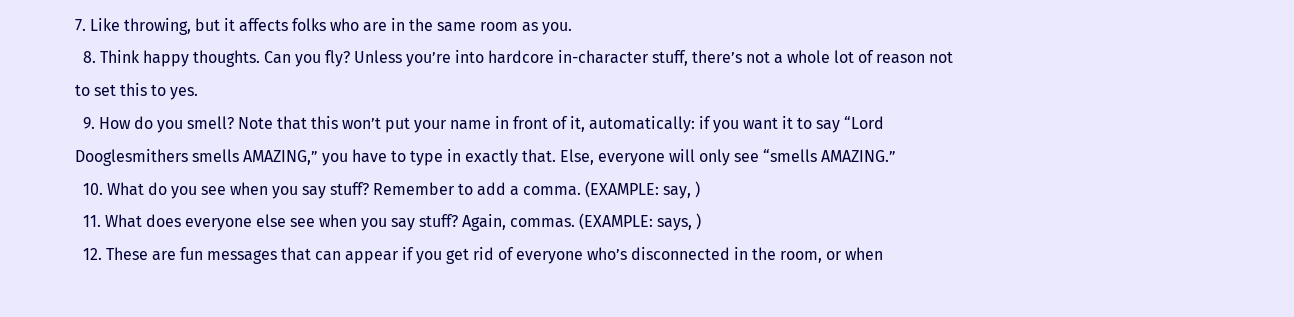7. Like throwing, but it affects folks who are in the same room as you.
  8. Think happy thoughts. Can you fly? Unless you’re into hardcore in-character stuff, there’s not a whole lot of reason not to set this to yes.
  9. How do you smell? Note that this won’t put your name in front of it, automatically: if you want it to say “Lord Dooglesmithers smells AMAZING,” you have to type in exactly that. Else, everyone will only see “smells AMAZING.”
  10. What do you see when you say stuff? Remember to add a comma. (EXAMPLE: say, )
  11. What does everyone else see when you say stuff? Again, commas. (EXAMPLE: says, )
  12. These are fun messages that can appear if you get rid of everyone who’s disconnected in the room, or when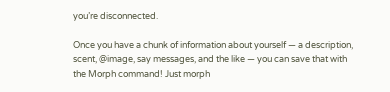you’re disconnected.

Once you have a chunk of information about yourself — a description, scent, @image, say messages, and the like — you can save that with the Morph command! Just morph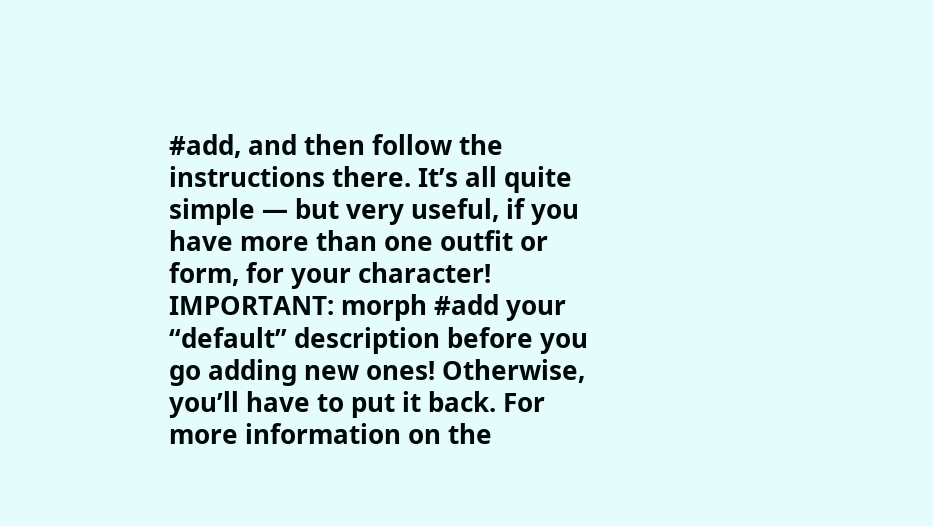#add, and then follow the instructions there. It’s all quite simple — but very useful, if you have more than one outfit or form, for your character! IMPORTANT: morph #add your “default” description before you go adding new ones! Otherwise, you’ll have to put it back. For more information on the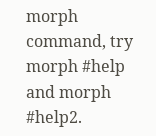morph command, try morph #help and morph #help2.